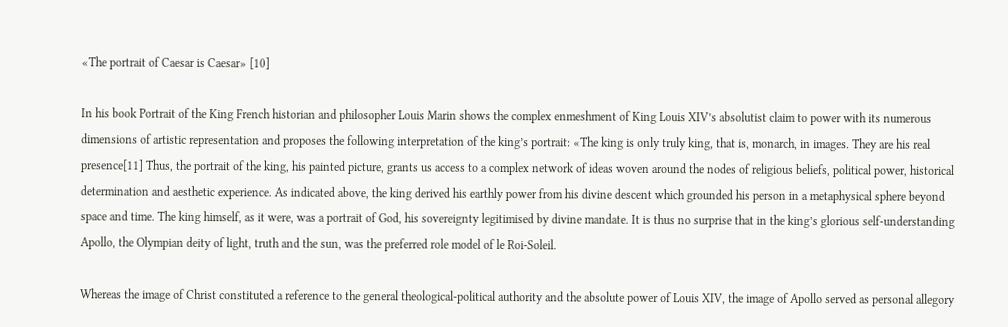«The portrait of Caesar is Caesar» [10]

In his book Portrait of the King French historian and philosopher Louis Marin shows the complex enmeshment of King Louis XIV’s absolutist claim to power with its numerous dimensions of artistic representation and proposes the following interpretation of the king’s portrait: «The king is only truly king, that is, monarch, in images. They are his real presence[11] Thus, the portrait of the king, his painted picture, grants us access to a complex network of ideas woven around the nodes of religious beliefs, political power, historical determination and aesthetic experience. As indicated above, the king derived his earthly power from his divine descent which grounded his person in a metaphysical sphere beyond space and time. The king himself, as it were, was a portrait of God, his sovereignty legitimised by divine mandate. It is thus no surprise that in the king’s glorious self-understanding Apollo, the Olympian deity of light, truth and the sun, was the preferred role model of le Roi-Soleil.

Whereas the image of Christ constituted a reference to the general theological-political authority and the absolute power of Louis XIV, the image of Apollo served as personal allegory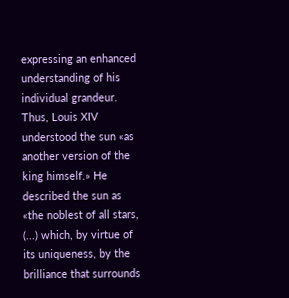expressing an enhanced understanding of his individual grandeur. Thus, Louis XIV understood the sun «as another version of the king himself.» He described the sun as «the noblest of all stars, (...) which, by virtue of its uniqueness, by the brilliance that surrounds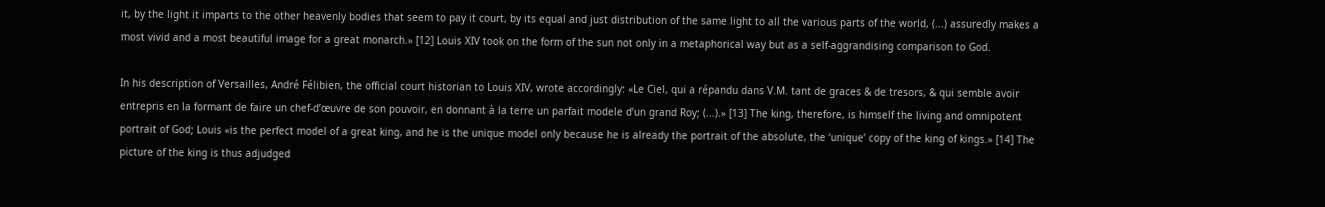it, by the light it imparts to the other heavenly bodies that seem to pay it court, by its equal and just distribution of the same light to all the various parts of the world, (...) assuredly makes a most vivid and a most beautiful image for a great monarch.» [12] Louis XIV took on the form of the sun not only in a metaphorical way but as a self-aggrandising comparison to God.

In his description of Versailles, André Félibien, the official court historian to Louis XIV, wrote accordingly: «Le Ciel, qui a répandu dans V.M. tant de graces & de tresors, & qui semble avoir entrepris en la formant de faire un chef-d’œuvre de son pouvoir, en donnant à la terre un parfait modele d’un grand Roy; (...).» [13] The king, therefore, is himself the living and omnipotent portrait of God; Louis «is the perfect model of a great king, and he is the unique model only because he is already the portrait of the absolute, the ‘unique’ copy of the king of kings.» [14] The picture of the king is thus adjudged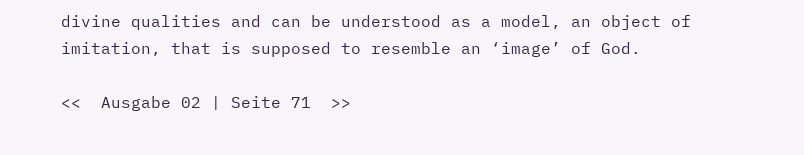divine qualities and can be understood as a model, an object of imitation, that is supposed to resemble an ‘image’ of God.

<<  Ausgabe 02 | Seite 71  >>